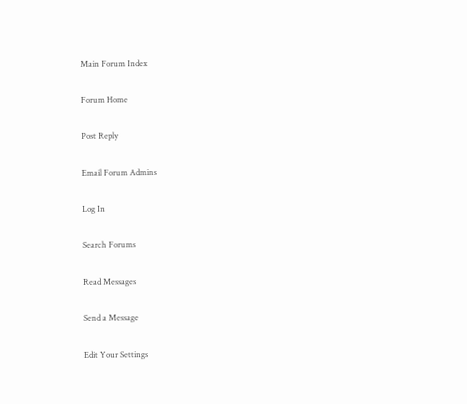Main Forum Index

Forum Home

Post Reply

Email Forum Admins

Log In

Search Forums

Read Messages

Send a Message

Edit Your Settings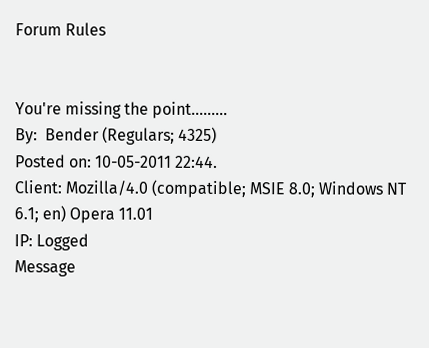Forum Rules


You're missing the point.........
By:  Bender (Regulars; 4325)
Posted on: 10-05-2011 22:44.
Client: Mozilla/4.0 (compatible; MSIE 8.0; Windows NT 6.1; en) Opera 11.01
IP: Logged
Message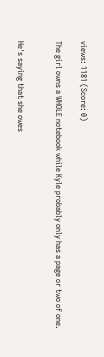views: 1181 (Score: 0)

The girl owns a WHOLE notebook while Kyle probably only has a page or two of one.


He's saying that she owes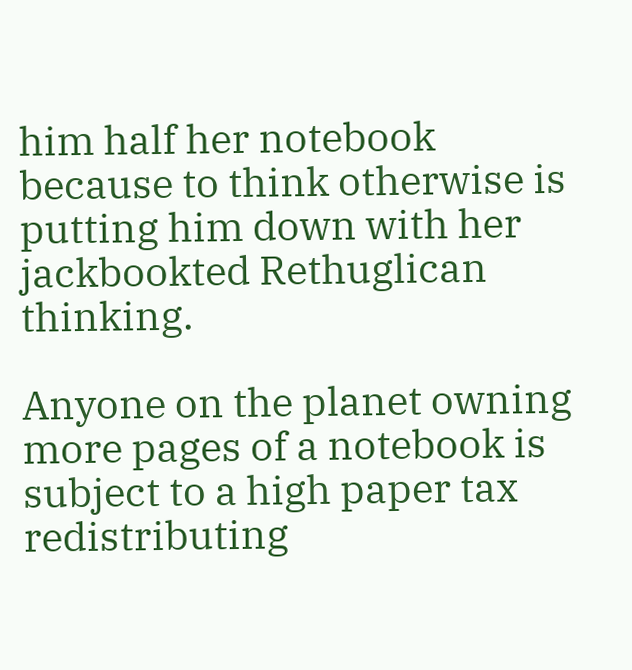him half her notebook because to think otherwise is putting him down with her jackbookted Rethuglican thinking.

Anyone on the planet owning more pages of a notebook is subject to a high paper tax redistributing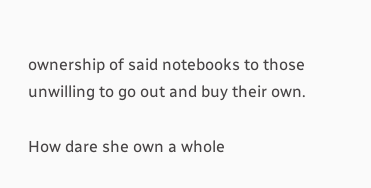ownership of said notebooks to those unwilling to go out and buy their own.

How dare she own a whole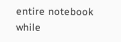entire notebook while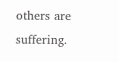others are suffering.